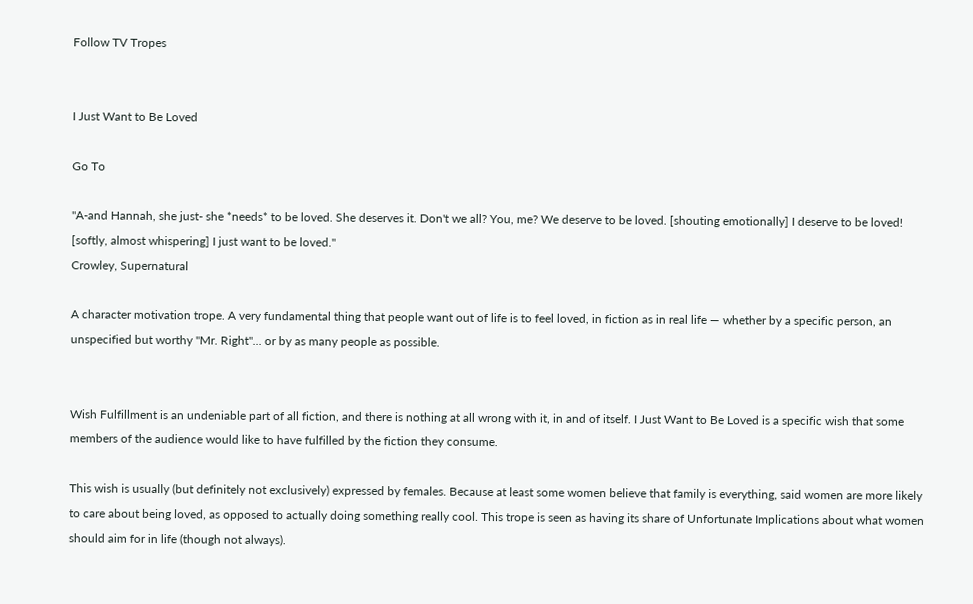Follow TV Tropes


I Just Want to Be Loved

Go To

"A-and Hannah, she just- she *needs* to be loved. She deserves it. Don't we all? You, me? We deserve to be loved. [shouting emotionally] I deserve to be loved! [softly, almost whispering] I just want to be loved."
Crowley, Supernatural

A character motivation trope. A very fundamental thing that people want out of life is to feel loved, in fiction as in real life — whether by a specific person, an unspecified but worthy "Mr. Right"... or by as many people as possible.


Wish Fulfillment is an undeniable part of all fiction, and there is nothing at all wrong with it, in and of itself. I Just Want to Be Loved is a specific wish that some members of the audience would like to have fulfilled by the fiction they consume.

This wish is usually (but definitely not exclusively) expressed by females. Because at least some women believe that family is everything, said women are more likely to care about being loved, as opposed to actually doing something really cool. This trope is seen as having its share of Unfortunate Implications about what women should aim for in life (though not always).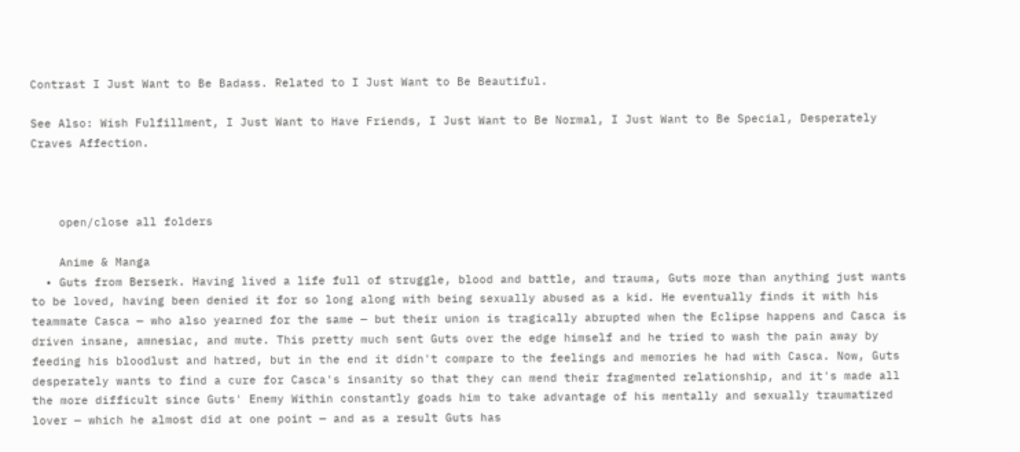Contrast I Just Want to Be Badass. Related to I Just Want to Be Beautiful.

See Also: Wish Fulfillment, I Just Want to Have Friends, I Just Want to Be Normal, I Just Want to Be Special, Desperately Craves Affection.



    open/close all folders

    Anime & Manga
  • Guts from Berserk. Having lived a life full of struggle, blood and battle, and trauma, Guts more than anything just wants to be loved, having been denied it for so long along with being sexually abused as a kid. He eventually finds it with his teammate Casca — who also yearned for the same — but their union is tragically abrupted when the Eclipse happens and Casca is driven insane, amnesiac, and mute. This pretty much sent Guts over the edge himself and he tried to wash the pain away by feeding his bloodlust and hatred, but in the end it didn't compare to the feelings and memories he had with Casca. Now, Guts desperately wants to find a cure for Casca's insanity so that they can mend their fragmented relationship, and it's made all the more difficult since Guts' Enemy Within constantly goads him to take advantage of his mentally and sexually traumatized lover — which he almost did at one point — and as a result Guts has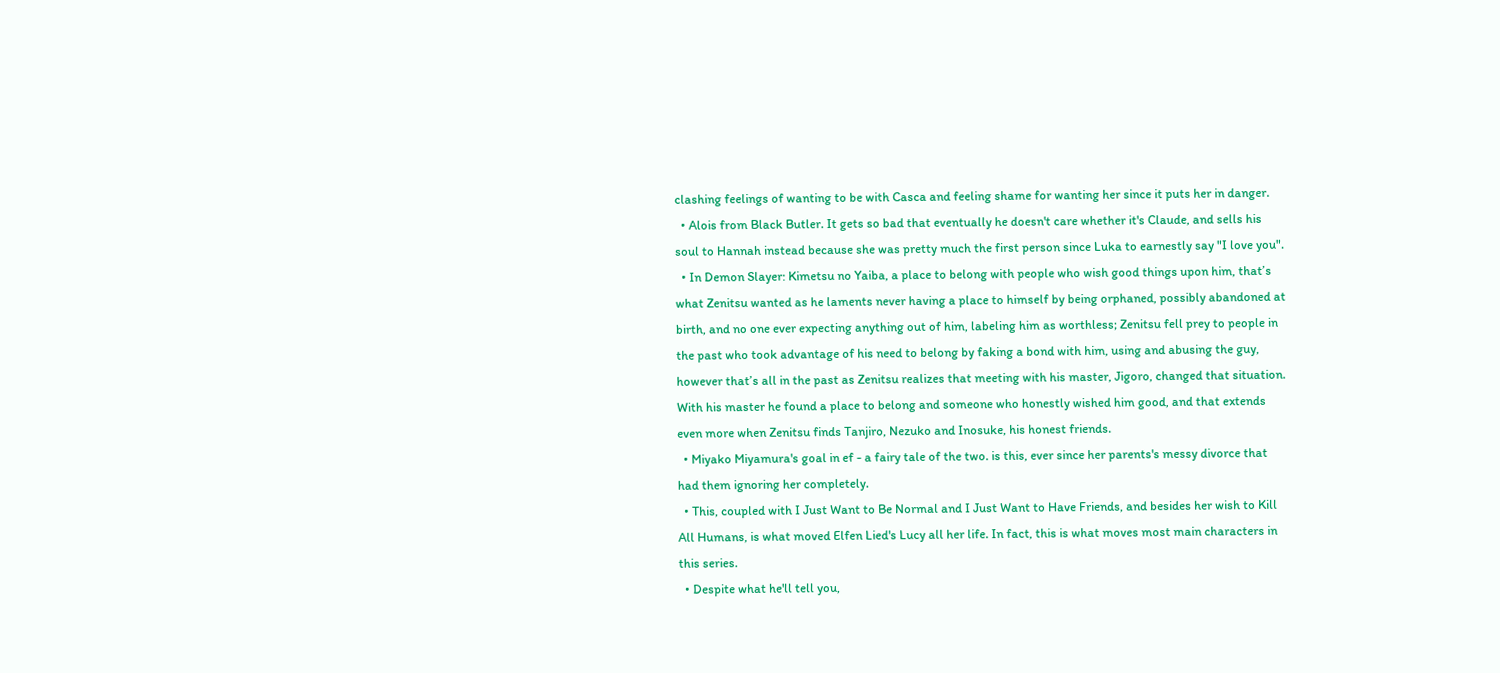clashing feelings of wanting to be with Casca and feeling shame for wanting her since it puts her in danger.
  • Alois from Black Butler. It gets so bad that eventually he doesn't care whether it's Claude, and sells his soul to Hannah instead because she was pretty much the first person since Luka to earnestly say "I love you".
  • In Demon Slayer: Kimetsu no Yaiba, a place to belong with people who wish good things upon him, that’s what Zenitsu wanted as he laments never having a place to himself by being orphaned, possibly abandoned at birth, and no one ever expecting anything out of him, labeling him as worthless; Zenitsu fell prey to people in the past who took advantage of his need to belong by faking a bond with him, using and abusing the guy, however that’s all in the past as Zenitsu realizes that meeting with his master, Jigoro, changed that situation. With his master he found a place to belong and someone who honestly wished him good, and that extends even more when Zenitsu finds Tanjiro, Nezuko and Inosuke, his honest friends.
  • Miyako Miyamura's goal in ef - a fairy tale of the two. is this, ever since her parents's messy divorce that had them ignoring her completely.
  • This, coupled with I Just Want to Be Normal and I Just Want to Have Friends, and besides her wish to Kill All Humans, is what moved Elfen Lied's Lucy all her life. In fact, this is what moves most main characters in this series.
  • Despite what he'll tell you,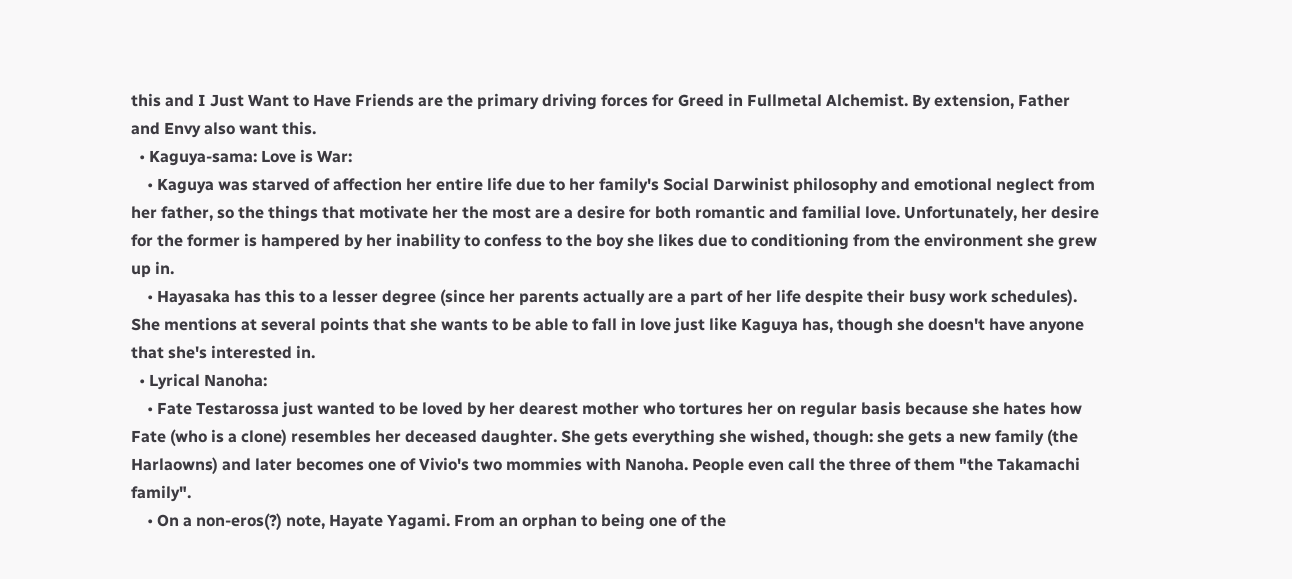this and I Just Want to Have Friends are the primary driving forces for Greed in Fullmetal Alchemist. By extension, Father and Envy also want this.
  • Kaguya-sama: Love is War:
    • Kaguya was starved of affection her entire life due to her family's Social Darwinist philosophy and emotional neglect from her father, so the things that motivate her the most are a desire for both romantic and familial love. Unfortunately, her desire for the former is hampered by her inability to confess to the boy she likes due to conditioning from the environment she grew up in.
    • Hayasaka has this to a lesser degree (since her parents actually are a part of her life despite their busy work schedules). She mentions at several points that she wants to be able to fall in love just like Kaguya has, though she doesn't have anyone that she's interested in.
  • Lyrical Nanoha:
    • Fate Testarossa just wanted to be loved by her dearest mother who tortures her on regular basis because she hates how Fate (who is a clone) resembles her deceased daughter. She gets everything she wished, though: she gets a new family (the Harlaowns) and later becomes one of Vivio's two mommies with Nanoha. People even call the three of them "the Takamachi family".
    • On a non-eros(?) note, Hayate Yagami. From an orphan to being one of the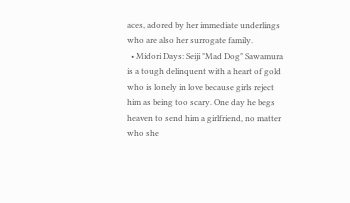aces, adored by her immediate underlings who are also her surrogate family.
  • Midori Days: Seiji "Mad Dog" Sawamura is a tough delinquent with a heart of gold who is lonely in love because girls reject him as being too scary. One day he begs heaven to send him a girlfriend, no matter who she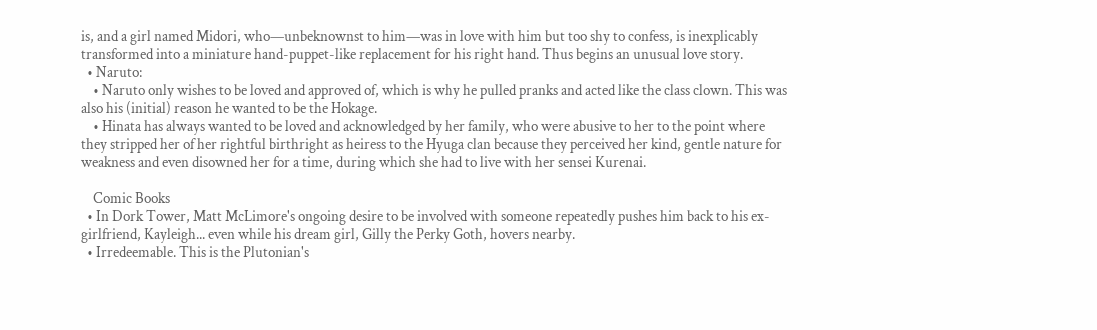is, and a girl named Midori, who—unbeknownst to him—was in love with him but too shy to confess, is inexplicably transformed into a miniature hand-puppet-like replacement for his right hand. Thus begins an unusual love story.
  • Naruto:
    • Naruto only wishes to be loved and approved of, which is why he pulled pranks and acted like the class clown. This was also his (initial) reason he wanted to be the Hokage.
    • Hinata has always wanted to be loved and acknowledged by her family, who were abusive to her to the point where they stripped her of her rightful birthright as heiress to the Hyuga clan because they perceived her kind, gentle nature for weakness and even disowned her for a time, during which she had to live with her sensei Kurenai.

    Comic Books
  • In Dork Tower, Matt McLimore's ongoing desire to be involved with someone repeatedly pushes him back to his ex-girlfriend, Kayleigh... even while his dream girl, Gilly the Perky Goth, hovers nearby.
  • Irredeemable. This is the Plutonian's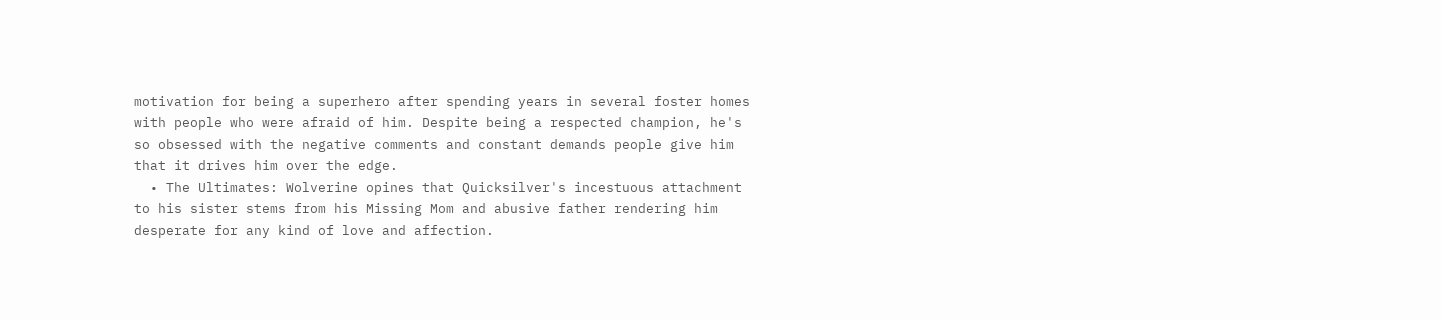motivation for being a superhero after spending years in several foster homes with people who were afraid of him. Despite being a respected champion, he's so obsessed with the negative comments and constant demands people give him that it drives him over the edge.
  • The Ultimates: Wolverine opines that Quicksilver's incestuous attachment to his sister stems from his Missing Mom and abusive father rendering him desperate for any kind of love and affection.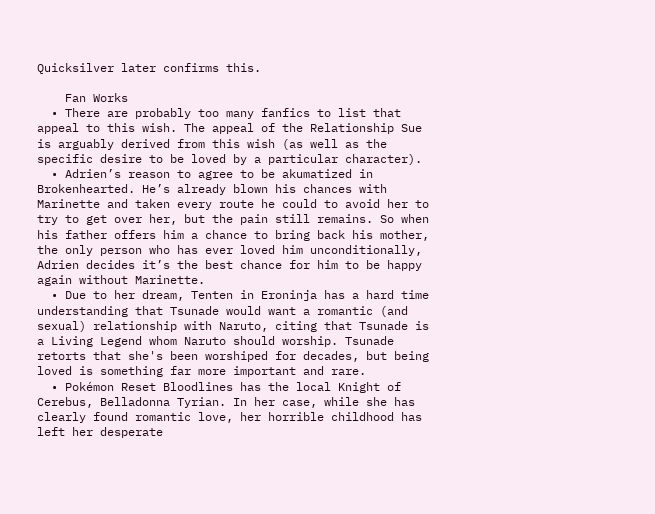Quicksilver later confirms this.

    Fan Works
  • There are probably too many fanfics to list that appeal to this wish. The appeal of the Relationship Sue is arguably derived from this wish (as well as the specific desire to be loved by a particular character).
  • Adrien’s reason to agree to be akumatized in Brokenhearted. He’s already blown his chances with Marinette and taken every route he could to avoid her to try to get over her, but the pain still remains. So when his father offers him a chance to bring back his mother, the only person who has ever loved him unconditionally, Adrien decides it’s the best chance for him to be happy again without Marinette.
  • Due to her dream, Tenten in Eroninja has a hard time understanding that Tsunade would want a romantic (and sexual) relationship with Naruto, citing that Tsunade is a Living Legend whom Naruto should worship. Tsunade retorts that she's been worshiped for decades, but being loved is something far more important and rare.
  • Pokémon Reset Bloodlines has the local Knight of Cerebus, Belladonna Tyrian. In her case, while she has clearly found romantic love, her horrible childhood has left her desperate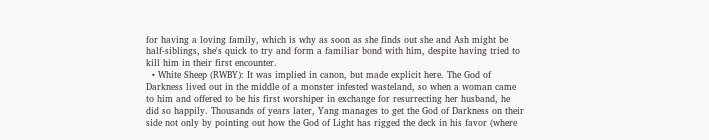for having a loving family, which is why as soon as she finds out she and Ash might be half-siblings, she's quick to try and form a familiar bond with him, despite having tried to kill him in their first encounter.
  • White Sheep (RWBY): It was implied in canon, but made explicit here. The God of Darkness lived out in the middle of a monster infested wasteland, so when a woman came to him and offered to be his first worshiper in exchange for resurrecting her husband, he did so happily. Thousands of years later, Yang manages to get the God of Darkness on their side not only by pointing out how the God of Light has rigged the deck in his favor (where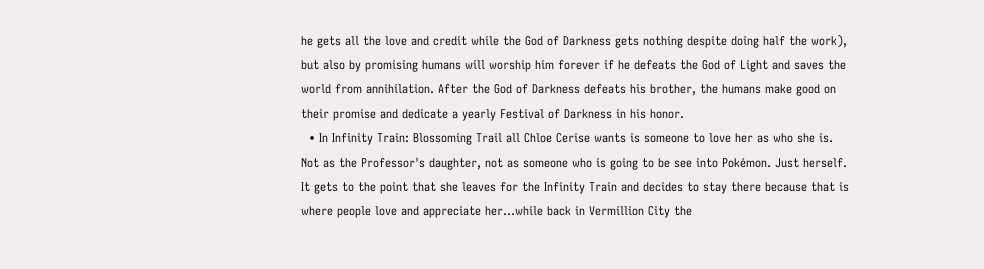he gets all the love and credit while the God of Darkness gets nothing despite doing half the work), but also by promising humans will worship him forever if he defeats the God of Light and saves the world from annihilation. After the God of Darkness defeats his brother, the humans make good on their promise and dedicate a yearly Festival of Darkness in his honor.
  • In Infinity Train: Blossoming Trail all Chloe Cerise wants is someone to love her as who she is. Not as the Professor's daughter, not as someone who is going to be see into Pokémon. Just herself. It gets to the point that she leaves for the Infinity Train and decides to stay there because that is where people love and appreciate her...while back in Vermillion City the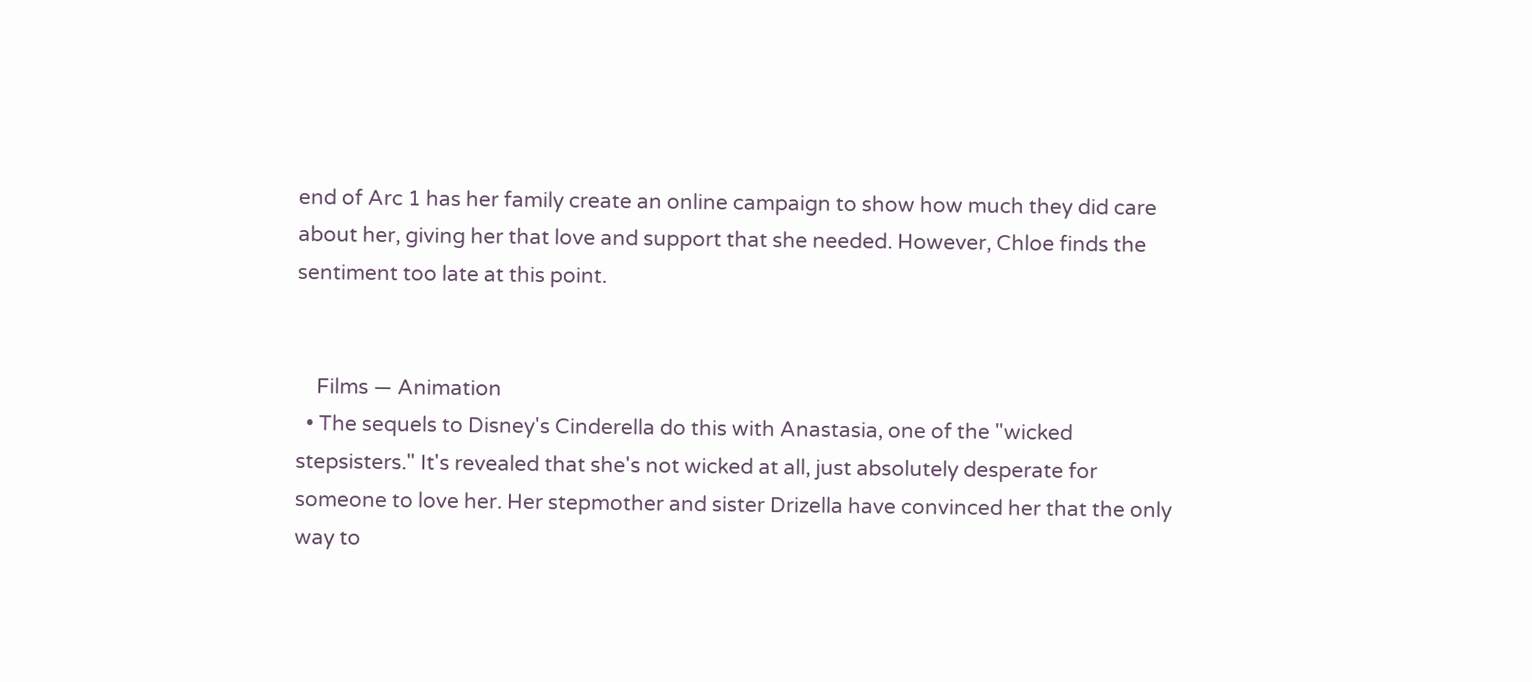end of Arc 1 has her family create an online campaign to show how much they did care about her, giving her that love and support that she needed. However, Chloe finds the sentiment too late at this point.


    Films — Animation
  • The sequels to Disney's Cinderella do this with Anastasia, one of the "wicked stepsisters." It's revealed that she's not wicked at all, just absolutely desperate for someone to love her. Her stepmother and sister Drizella have convinced her that the only way to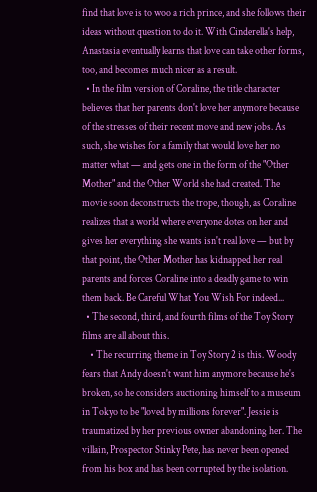find that love is to woo a rich prince, and she follows their ideas without question to do it. With Cinderella's help, Anastasia eventually learns that love can take other forms, too, and becomes much nicer as a result.
  • In the film version of Coraline, the title character believes that her parents don't love her anymore because of the stresses of their recent move and new jobs. As such, she wishes for a family that would love her no matter what — and gets one in the form of the "Other Mother" and the Other World she had created. The movie soon deconstructs the trope, though, as Coraline realizes that a world where everyone dotes on her and gives her everything she wants isn't real love — but by that point, the Other Mother has kidnapped her real parents and forces Coraline into a deadly game to win them back. Be Careful What You Wish For indeed...
  • The second, third, and fourth films of the Toy Story films are all about this.
    • The recurring theme in Toy Story 2 is this. Woody fears that Andy doesn't want him anymore because he's broken, so he considers auctioning himself to a museum in Tokyo to be "loved by millions forever". Jessie is traumatized by her previous owner abandoning her. The villain, Prospector Stinky Pete, has never been opened from his box and has been corrupted by the isolation.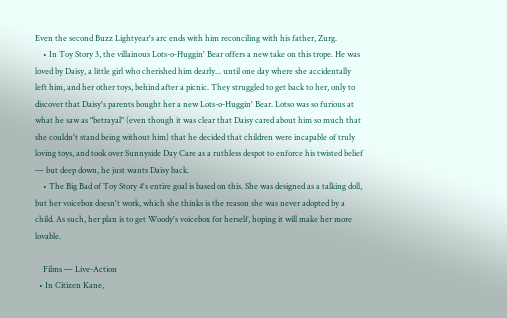Even the second Buzz Lightyear's arc ends with him reconciling with his father, Zurg.
    • In Toy Story 3, the villainous Lots-o-Huggin' Bear offers a new take on this trope. He was loved by Daisy, a little girl who cherished him dearly... until one day where she accidentally left him, and her other toys, behind after a picnic. They struggled to get back to her, only to discover that Daisy's parents bought her a new Lots-o-Huggin' Bear. Lotso was so furious at what he saw as "betrayal" (even though it was clear that Daisy cared about him so much that she couldn't stand being without him) that he decided that children were incapable of truly loving toys, and took over Sunnyside Day Care as a ruthless despot to enforce his twisted belief — but deep down, he just wants Daisy back.
    • The Big Bad of Toy Story 4's entire goal is based on this. She was designed as a talking doll, but her voicebox doesn't work, which she thinks is the reason she was never adopted by a child. As such, her plan is to get Woody's voicebox for herself, hoping it will make her more lovable.

    Films — Live-Action
  • In Citizen Kane,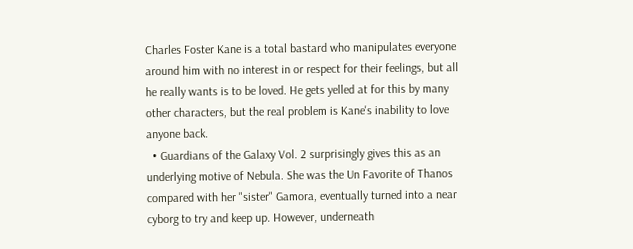Charles Foster Kane is a total bastard who manipulates everyone around him with no interest in or respect for their feelings, but all he really wants is to be loved. He gets yelled at for this by many other characters, but the real problem is Kane's inability to love anyone back.
  • Guardians of the Galaxy Vol. 2 surprisingly gives this as an underlying motive of Nebula. She was the Un Favorite of Thanos compared with her "sister" Gamora, eventually turned into a near cyborg to try and keep up. However, underneath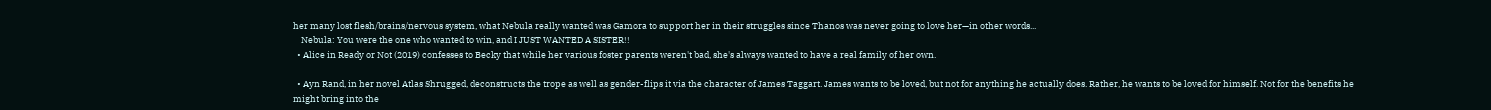her many lost flesh/brains/nervous system, what Nebula really wanted was Gamora to support her in their struggles since Thanos was never going to love her—in other words...
    Nebula: You were the one who wanted to win, and I JUST WANTED A SISTER!!
  • Alice in Ready or Not (2019) confesses to Becky that while her various foster parents weren't bad, she's always wanted to have a real family of her own.

  • Ayn Rand, in her novel Atlas Shrugged, deconstructs the trope as well as gender-flips it via the character of James Taggart. James wants to be loved, but not for anything he actually does. Rather, he wants to be loved for himself. Not for the benefits he might bring into the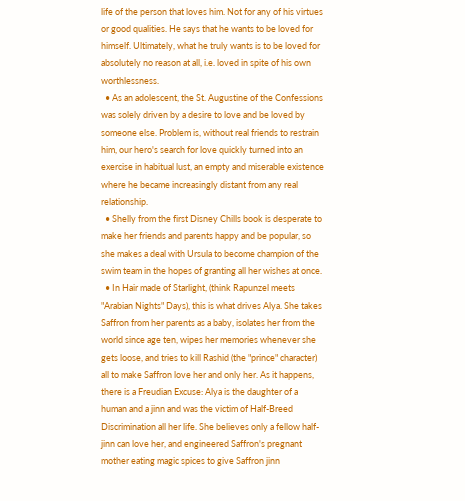life of the person that loves him. Not for any of his virtues or good qualities. He says that he wants to be loved for himself. Ultimately, what he truly wants is to be loved for absolutely no reason at all, i.e. loved in spite of his own worthlessness.
  • As an adolescent, the St. Augustine of the Confessions was solely driven by a desire to love and be loved by someone else. Problem is, without real friends to restrain him, our hero's search for love quickly turned into an exercise in habitual lust, an empty and miserable existence where he became increasingly distant from any real relationship.
  • Shelly from the first Disney Chills book is desperate to make her friends and parents happy and be popular, so she makes a deal with Ursula to become champion of the swim team in the hopes of granting all her wishes at once.
  • In Hair made of Starlight, (think Rapunzel meets "Arabian Nights" Days), this is what drives Alya. She takes Saffron from her parents as a baby, isolates her from the world since age ten, wipes her memories whenever she gets loose, and tries to kill Rashid (the "prince" character) all to make Saffron love her and only her. As it happens, there is a Freudian Excuse: Alya is the daughter of a human and a jinn and was the victim of Half-Breed Discrimination all her life. She believes only a fellow half-jinn can love her, and engineered Saffron's pregnant mother eating magic spices to give Saffron jinn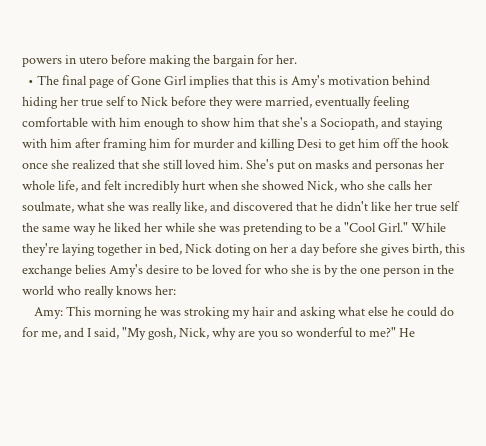powers in utero before making the bargain for her.
  • The final page of Gone Girl implies that this is Amy's motivation behind hiding her true self to Nick before they were married, eventually feeling comfortable with him enough to show him that she's a Sociopath, and staying with him after framing him for murder and killing Desi to get him off the hook once she realized that she still loved him. She's put on masks and personas her whole life, and felt incredibly hurt when she showed Nick, who she calls her soulmate, what she was really like, and discovered that he didn't like her true self the same way he liked her while she was pretending to be a "Cool Girl." While they're laying together in bed, Nick doting on her a day before she gives birth, this exchange belies Amy's desire to be loved for who she is by the one person in the world who really knows her:
    Amy: This morning he was stroking my hair and asking what else he could do for me, and I said, "My gosh, Nick, why are you so wonderful to me?" He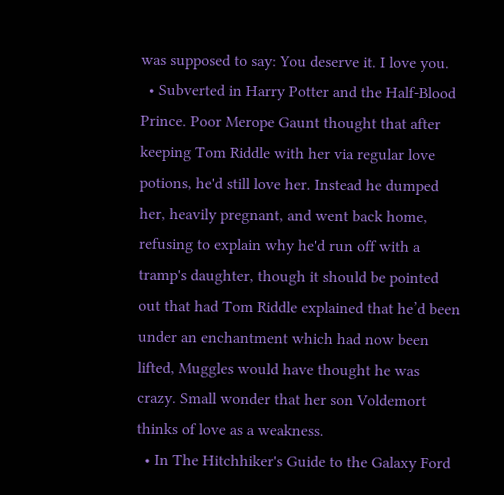was supposed to say: You deserve it. I love you.
  • Subverted in Harry Potter and the Half-Blood Prince. Poor Merope Gaunt thought that after keeping Tom Riddle with her via regular love potions, he'd still love her. Instead he dumped her, heavily pregnant, and went back home, refusing to explain why he'd run off with a tramp's daughter, though it should be pointed out that had Tom Riddle explained that he’d been under an enchantment which had now been lifted, Muggles would have thought he was crazy. Small wonder that her son Voldemort thinks of love as a weakness.
  • In The Hitchhiker's Guide to the Galaxy Ford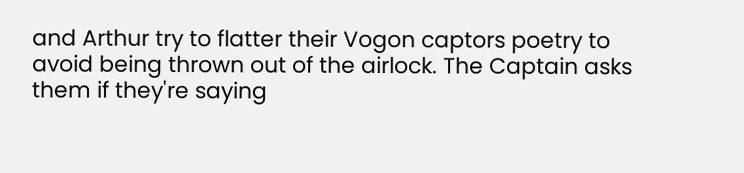and Arthur try to flatter their Vogon captors poetry to avoid being thrown out of the airlock. The Captain asks them if they're saying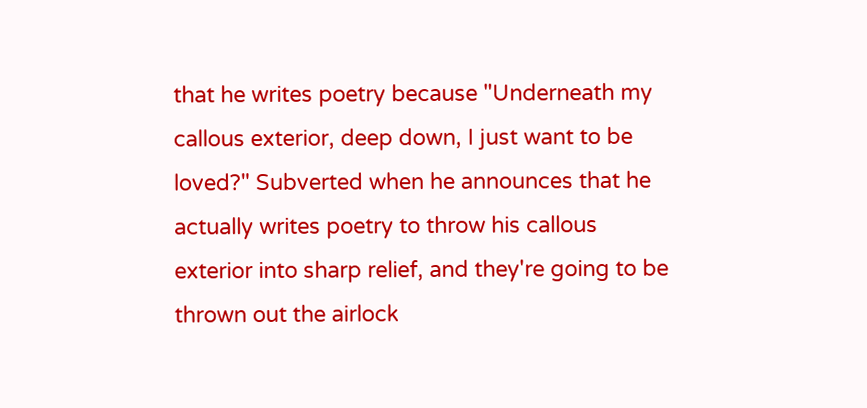that he writes poetry because "Underneath my callous exterior, deep down, I just want to be loved?" Subverted when he announces that he actually writes poetry to throw his callous exterior into sharp relief, and they're going to be thrown out the airlock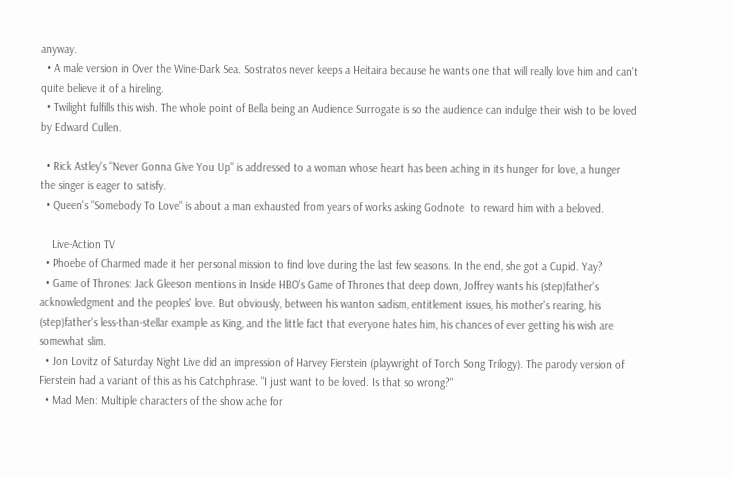anyway.
  • A male version in Over the Wine-Dark Sea. Sostratos never keeps a Heitaira because he wants one that will really love him and can't quite believe it of a hireling.
  • Twilight fulfills this wish. The whole point of Bella being an Audience Surrogate is so the audience can indulge their wish to be loved by Edward Cullen.

  • Rick Astley's "Never Gonna Give You Up" is addressed to a woman whose heart has been aching in its hunger for love, a hunger the singer is eager to satisfy.
  • Queen's "Somebody To Love" is about a man exhausted from years of works asking Godnote  to reward him with a beloved.

    Live-Action TV
  • Phoebe of Charmed made it her personal mission to find love during the last few seasons. In the end, she got a Cupid. Yay?
  • Game of Thrones: Jack Gleeson mentions in Inside HBO's Game of Thrones that deep down, Joffrey wants his (step)father's acknowledgment and the peoples' love. But obviously, between his wanton sadism, entitlement issues, his mother's rearing, his (step)father's less-than-stellar example as King, and the little fact that everyone hates him, his chances of ever getting his wish are somewhat slim.
  • Jon Lovitz of Saturday Night Live did an impression of Harvey Fierstein (playwright of Torch Song Trilogy). The parody version of Fierstein had a variant of this as his Catchphrase. "I just want to be loved. Is that so wrong?"
  • Mad Men: Multiple characters of the show ache for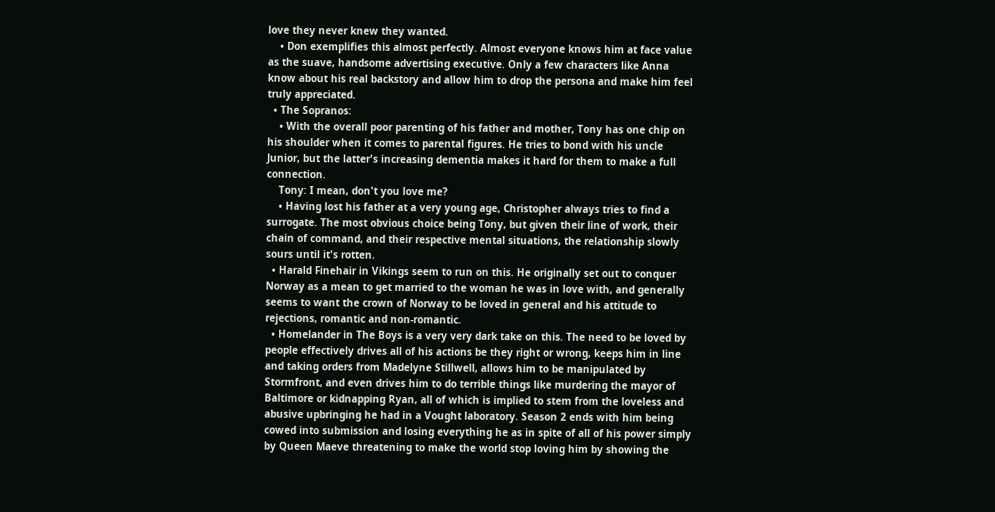love they never knew they wanted.
    • Don exemplifies this almost perfectly. Almost everyone knows him at face value as the suave, handsome advertising executive. Only a few characters like Anna know about his real backstory and allow him to drop the persona and make him feel truly appreciated.
  • The Sopranos:
    • With the overall poor parenting of his father and mother, Tony has one chip on his shoulder when it comes to parental figures. He tries to bond with his uncle Junior, but the latter's increasing dementia makes it hard for them to make a full connection.
    Tony: I mean, don't you love me?
    • Having lost his father at a very young age, Christopher always tries to find a surrogate. The most obvious choice being Tony, but given their line of work, their chain of command, and their respective mental situations, the relationship slowly sours until it's rotten.
  • Harald Finehair in Vikings seem to run on this. He originally set out to conquer Norway as a mean to get married to the woman he was in love with, and generally seems to want the crown of Norway to be loved in general and his attitude to rejections, romantic and non-romantic.
  • Homelander in The Boys is a very very dark take on this. The need to be loved by people effectively drives all of his actions be they right or wrong, keeps him in line and taking orders from Madelyne Stillwell, allows him to be manipulated by Stormfront, and even drives him to do terrible things like murdering the mayor of Baltimore or kidnapping Ryan, all of which is implied to stem from the loveless and abusive upbringing he had in a Vought laboratory. Season 2 ends with him being cowed into submission and losing everything he as in spite of all of his power simply by Queen Maeve threatening to make the world stop loving him by showing the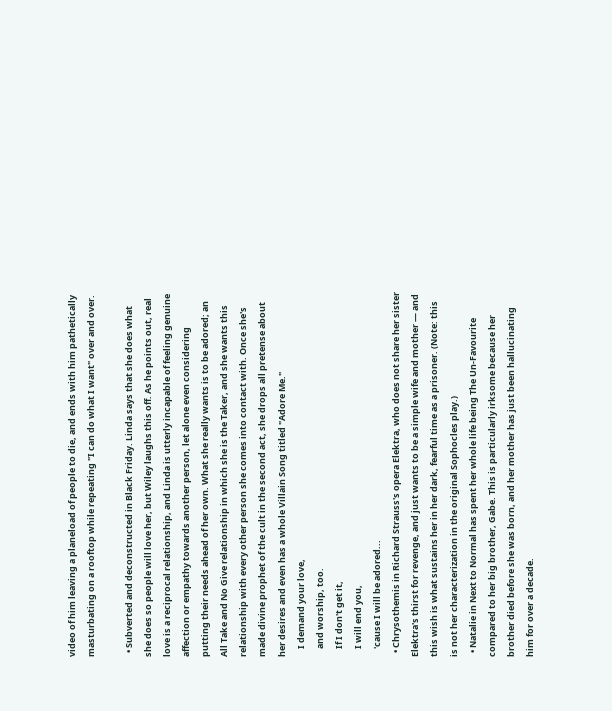video of him leaving a planeload of people to die, and ends with him pathetically masturbating on a rooftop while repeating "I can do what I want" over and over.

  • Subverted and deconstructed in Black Friday. Linda says that she does what she does so people will love her, but Wiley laughs this off. As he points out, real love is a reciprocal relationship, and Linda is utterly incapable of feeling genuine affection or empathy towards another person, let alone even considering putting their needs ahead of her own. What she really wants is to be adored; an All Take and No Give relationship in which she is the Taker, and she wants this relationship with every other person she comes into contact with. Once she's made divine prophet of the cult in the second act, she drops all pretense about her desires and even has a whole Villain Song titled "Adore Me."
    I demand your love,
    and worship, too.
    If I don't get it,
    I will end you,
    'cause I will be adored...
  • Chrysothemis in Richard Strauss's opera Elektra, who does not share her sister Elektra's thirst for revenge, and just wants to be a simple wife and mother — and this wish is what sustains her in her dark, fearful time as a prisoner. (Note: this is not her characterization in the original Sophocles play.)
  • Natalie in Next to Normal has spent her whole life being The Un-Favourite compared to her big brother, Gabe. This is particularly irksome because her brother died before she was born, and her mother has just been hallucinating him for over a decade.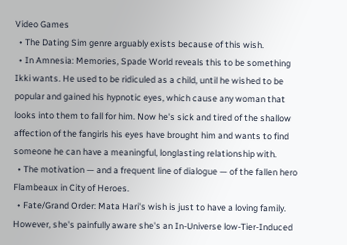Video Games
  • The Dating Sim genre arguably exists because of this wish.
  • In Amnesia: Memories, Spade World reveals this to be something Ikki wants. He used to be ridiculed as a child, until he wished to be popular and gained his hypnotic eyes, which cause any woman that looks into them to fall for him. Now he's sick and tired of the shallow affection of the fangirls his eyes have brought him and wants to find someone he can have a meaningful, longlasting relationship with.
  • The motivation — and a frequent line of dialogue — of the fallen hero Flambeaux in City of Heroes.
  • Fate/Grand Order: Mata Hari's wish is just to have a loving family. However, she's painfully aware she's an In-Universe low-Tier-Induced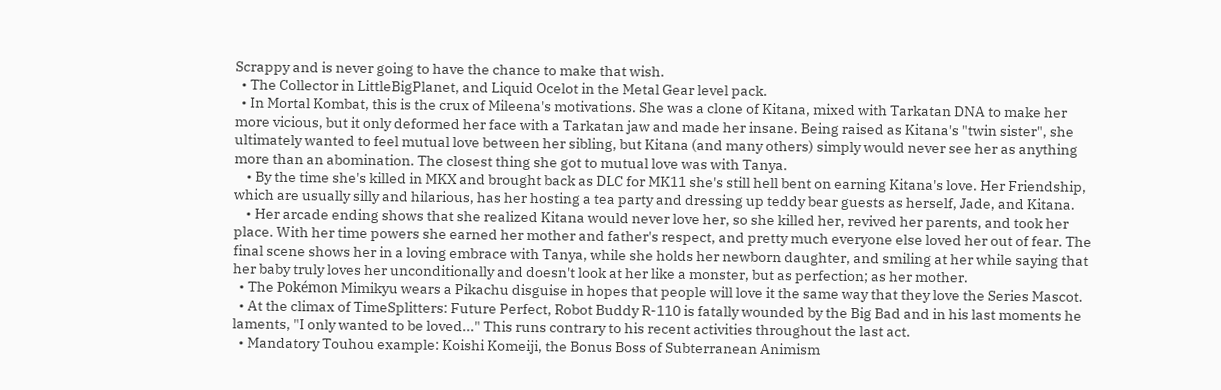Scrappy and is never going to have the chance to make that wish.
  • The Collector in LittleBigPlanet, and Liquid Ocelot in the Metal Gear level pack.
  • In Mortal Kombat, this is the crux of Mileena's motivations. She was a clone of Kitana, mixed with Tarkatan DNA to make her more vicious, but it only deformed her face with a Tarkatan jaw and made her insane. Being raised as Kitana's "twin sister", she ultimately wanted to feel mutual love between her sibling, but Kitana (and many others) simply would never see her as anything more than an abomination. The closest thing she got to mutual love was with Tanya.
    • By the time she's killed in MKX and brought back as DLC for MK11 she's still hell bent on earning Kitana's love. Her Friendship, which are usually silly and hilarious, has her hosting a tea party and dressing up teddy bear guests as herself, Jade, and Kitana.
    • Her arcade ending shows that she realized Kitana would never love her, so she killed her, revived her parents, and took her place. With her time powers she earned her mother and father's respect, and pretty much everyone else loved her out of fear. The final scene shows her in a loving embrace with Tanya, while she holds her newborn daughter, and smiling at her while saying that her baby truly loves her unconditionally and doesn't look at her like a monster, but as perfection; as her mother.
  • The Pokémon Mimikyu wears a Pikachu disguise in hopes that people will love it the same way that they love the Series Mascot.
  • At the climax of TimeSplitters: Future Perfect, Robot Buddy R-110 is fatally wounded by the Big Bad and in his last moments he laments, "I only wanted to be loved..." This runs contrary to his recent activities throughout the last act.
  • Mandatory Touhou example: Koishi Komeiji, the Bonus Boss of Subterranean Animism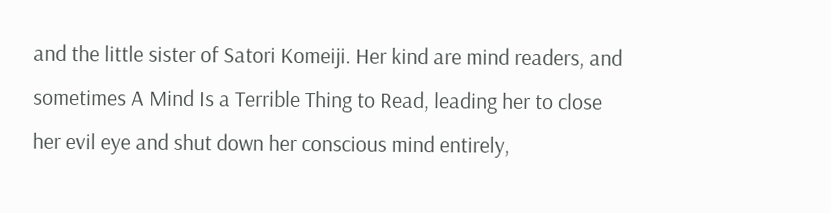and the little sister of Satori Komeiji. Her kind are mind readers, and sometimes A Mind Is a Terrible Thing to Read, leading her to close her evil eye and shut down her conscious mind entirely,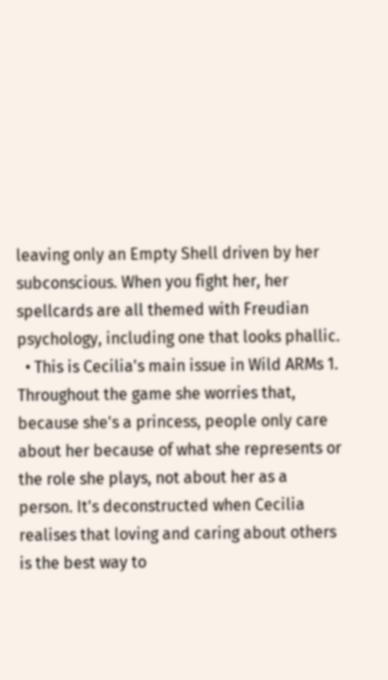leaving only an Empty Shell driven by her subconscious. When you fight her, her spellcards are all themed with Freudian psychology, including one that looks phallic.
  • This is Cecilia's main issue in Wild ARMs 1. Throughout the game she worries that, because she's a princess, people only care about her because of what she represents or the role she plays, not about her as a person. It's deconstructed when Cecilia realises that loving and caring about others is the best way to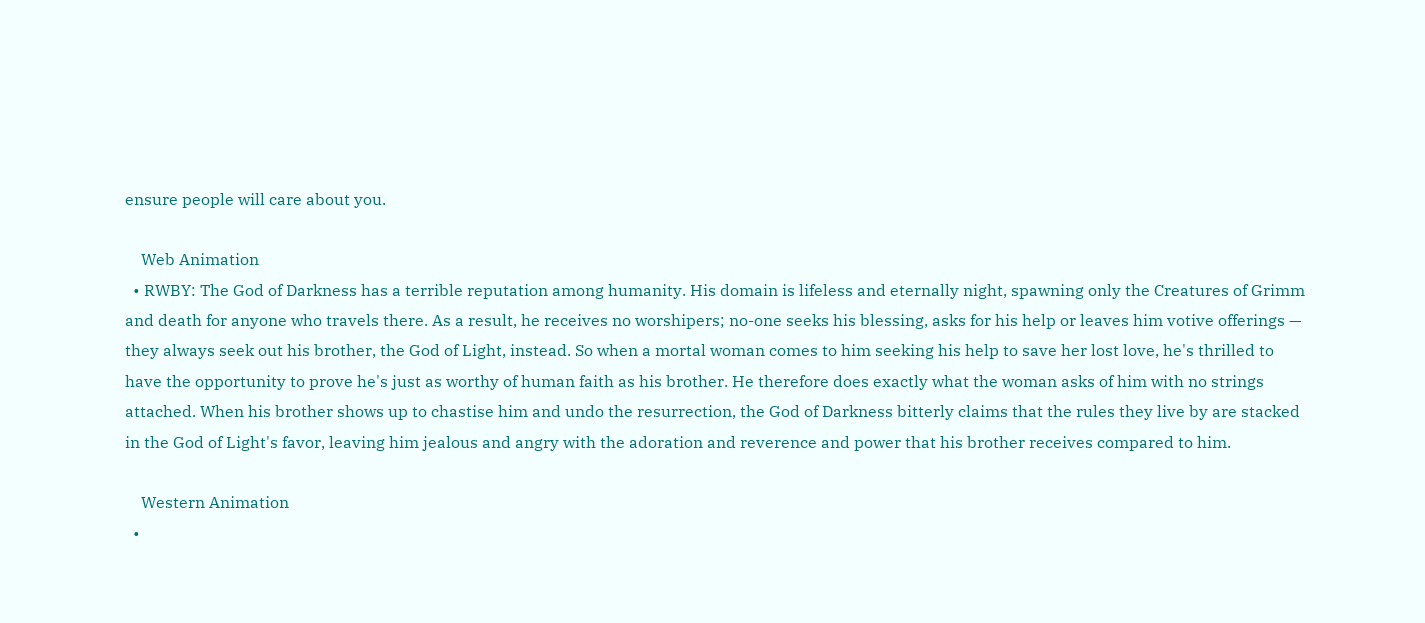ensure people will care about you.

    Web Animation
  • RWBY: The God of Darkness has a terrible reputation among humanity. His domain is lifeless and eternally night, spawning only the Creatures of Grimm and death for anyone who travels there. As a result, he receives no worshipers; no-one seeks his blessing, asks for his help or leaves him votive offerings — they always seek out his brother, the God of Light, instead. So when a mortal woman comes to him seeking his help to save her lost love, he's thrilled to have the opportunity to prove he's just as worthy of human faith as his brother. He therefore does exactly what the woman asks of him with no strings attached. When his brother shows up to chastise him and undo the resurrection, the God of Darkness bitterly claims that the rules they live by are stacked in the God of Light's favor, leaving him jealous and angry with the adoration and reverence and power that his brother receives compared to him.

    Western Animation
  •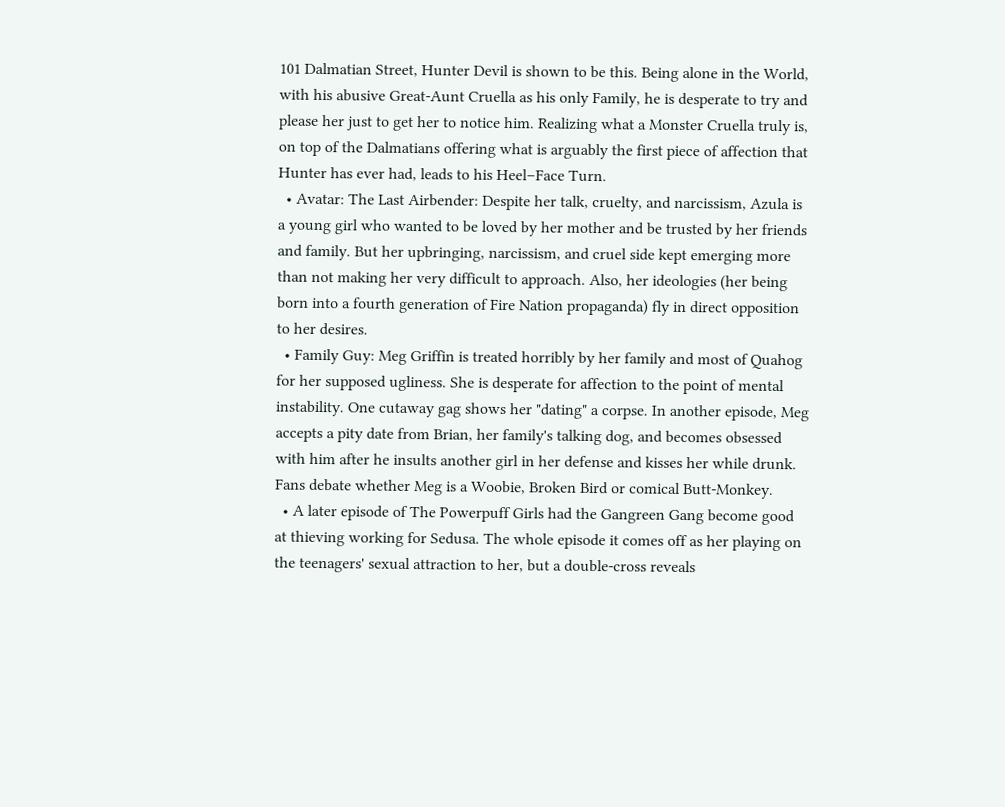101 Dalmatian Street, Hunter Devil is shown to be this. Being alone in the World, with his abusive Great-Aunt Cruella as his only Family, he is desperate to try and please her just to get her to notice him. Realizing what a Monster Cruella truly is, on top of the Dalmatians offering what is arguably the first piece of affection that Hunter has ever had, leads to his Heel–Face Turn.
  • Avatar: The Last Airbender: Despite her talk, cruelty, and narcissism, Azula is a young girl who wanted to be loved by her mother and be trusted by her friends and family. But her upbringing, narcissism, and cruel side kept emerging more than not making her very difficult to approach. Also, her ideologies (her being born into a fourth generation of Fire Nation propaganda) fly in direct opposition to her desires.
  • Family Guy: Meg Griffin is treated horribly by her family and most of Quahog for her supposed ugliness. She is desperate for affection to the point of mental instability. One cutaway gag shows her "dating" a corpse. In another episode, Meg accepts a pity date from Brian, her family's talking dog, and becomes obsessed with him after he insults another girl in her defense and kisses her while drunk. Fans debate whether Meg is a Woobie, Broken Bird or comical Butt-Monkey.
  • A later episode of The Powerpuff Girls had the Gangreen Gang become good at thieving working for Sedusa. The whole episode it comes off as her playing on the teenagers' sexual attraction to her, but a double-cross reveals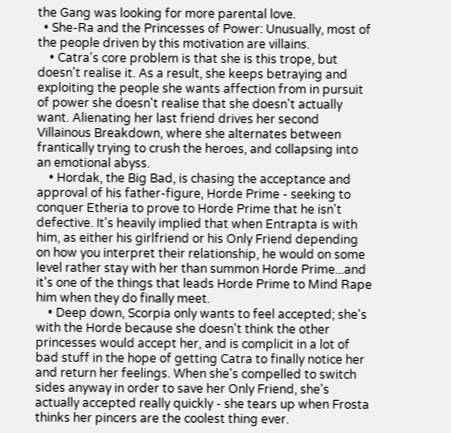the Gang was looking for more parental love.
  • She-Ra and the Princesses of Power: Unusually, most of the people driven by this motivation are villains.
    • Catra's core problem is that she is this trope, but doesn't realise it. As a result, she keeps betraying and exploiting the people she wants affection from in pursuit of power she doesn't realise that she doesn't actually want. Alienating her last friend drives her second Villainous Breakdown, where she alternates between frantically trying to crush the heroes, and collapsing into an emotional abyss.
    • Hordak, the Big Bad, is chasing the acceptance and approval of his father-figure, Horde Prime - seeking to conquer Etheria to prove to Horde Prime that he isn't defective. It's heavily implied that when Entrapta is with him, as either his girlfriend or his Only Friend depending on how you interpret their relationship, he would on some level rather stay with her than summon Horde Prime...and it's one of the things that leads Horde Prime to Mind Rape him when they do finally meet.
    • Deep down, Scorpia only wants to feel accepted; she's with the Horde because she doesn't think the other princesses would accept her, and is complicit in a lot of bad stuff in the hope of getting Catra to finally notice her and return her feelings. When she's compelled to switch sides anyway in order to save her Only Friend, she's actually accepted really quickly - she tears up when Frosta thinks her pincers are the coolest thing ever.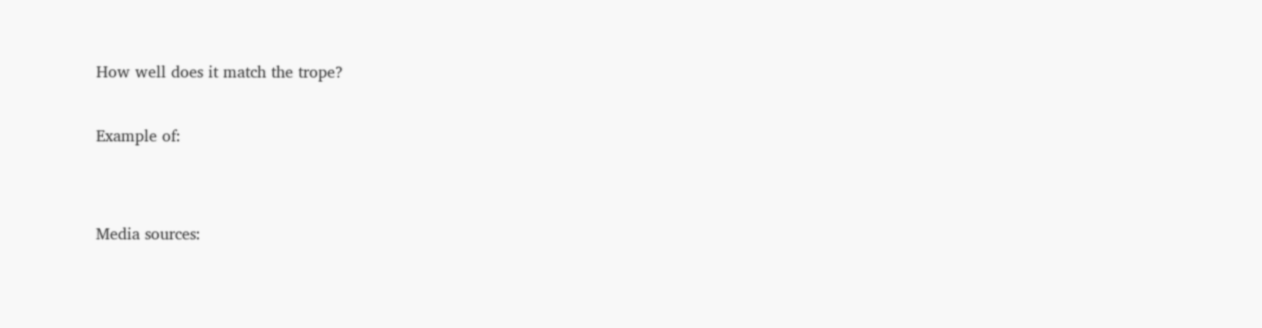How well does it match the trope?

Example of:


Media sources: